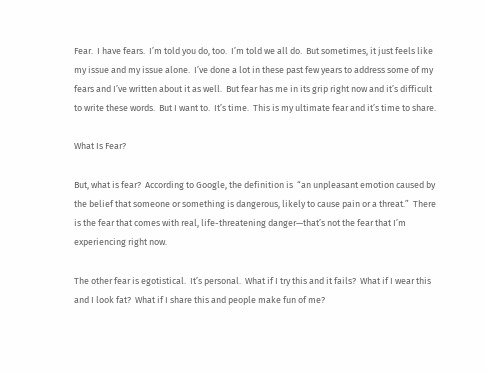Fear.  I have fears.  I’m told you do, too.  I’m told we all do.  But sometimes, it just feels like my issue and my issue alone.  I’ve done a lot in these past few years to address some of my fears and I’ve written about it as well.  But fear has me in its grip right now and it’s difficult to write these words.  But I want to.  It’s time.  This is my ultimate fear and it’s time to share.

What Is Fear?

But, what is fear?  According to Google, the definition is  “an unpleasant emotion caused by the belief that someone or something is dangerous, likely to cause pain or a threat.”  There is the fear that comes with real, life-threatening danger—that’s not the fear that I’m experiencing right now.

The other fear is egotistical.  It’s personal.  What if I try this and it fails?  What if I wear this and I look fat?  What if I share this and people make fun of me?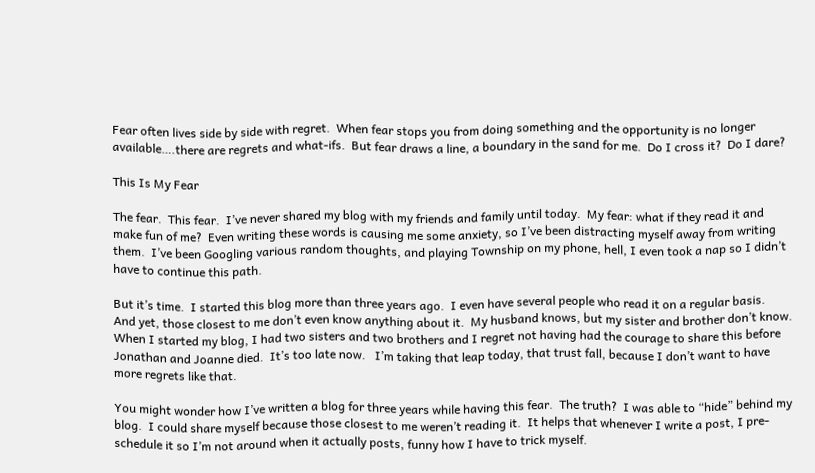Fear often lives side by side with regret.  When fear stops you from doing something and the opportunity is no longer available….there are regrets and what-ifs.  But fear draws a line, a boundary in the sand for me.  Do I cross it?  Do I dare?

This Is My Fear

The fear.  This fear.  I’ve never shared my blog with my friends and family until today.  My fear: what if they read it and make fun of me?  Even writing these words is causing me some anxiety, so I’ve been distracting myself away from writing them.  I’ve been Googling various random thoughts, and playing Township on my phone, hell, I even took a nap so I didn’t have to continue this path.

But it’s time.  I started this blog more than three years ago.  I even have several people who read it on a regular basis.  And yet, those closest to me don’t even know anything about it.  My husband knows, but my sister and brother don’t know.  When I started my blog, I had two sisters and two brothers and I regret not having had the courage to share this before Jonathan and Joanne died.  It’s too late now.   I’m taking that leap today, that trust fall, because I don’t want to have more regrets like that.

You might wonder how I’ve written a blog for three years while having this fear.  The truth?  I was able to “hide” behind my blog.  I could share myself because those closest to me weren’t reading it.  It helps that whenever I write a post, I pre-schedule it so I’m not around when it actually posts, funny how I have to trick myself.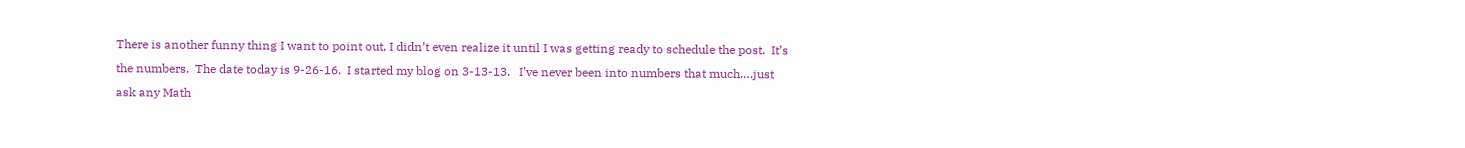There is another funny thing I want to point out, I didn’t even realize it until I was getting ready to schedule the post.  It’s the numbers.  The date today is 9-26-16.  I started my blog on 3-13-13.   I’ve never been into numbers that much….just ask any Math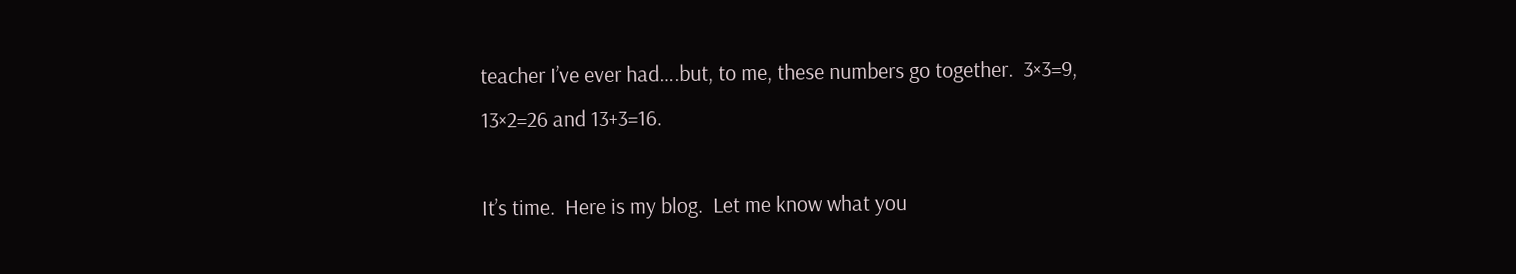teacher I’ve ever had….but, to me, these numbers go together.  3×3=9, 13×2=26 and 13+3=16.

It’s time.  Here is my blog.  Let me know what you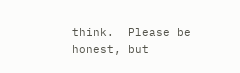think.  Please be honest, but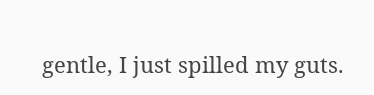gentle, I just spilled my guts.